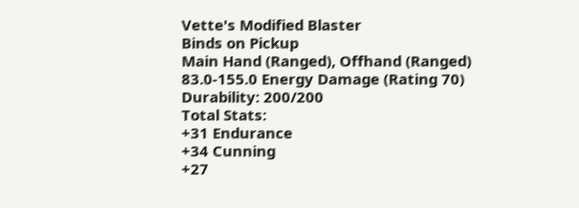Vette's Modified Blaster
Binds on Pickup
Main Hand (Ranged), Offhand (Ranged)
83.0-155.0 Energy Damage (Rating 70)
Durability: 200/200
Total Stats:
+31 Endurance
+34 Cunning
+27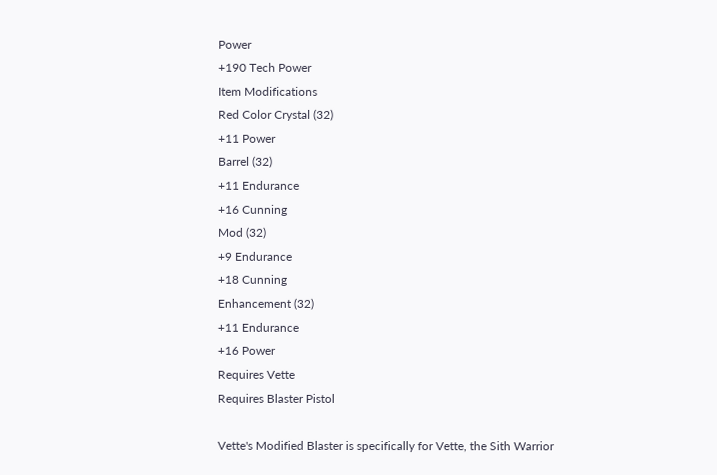Power
+190 Tech Power
Item Modifications
Red Color Crystal (32)
+11 Power
Barrel (32)
+11 Endurance
+16 Cunning
Mod (32)
+9 Endurance
+18 Cunning
Enhancement (32)
+11 Endurance
+16 Power
Requires Vette
Requires Blaster Pistol

Vette's Modified Blaster is specifically for Vette, the Sith Warrior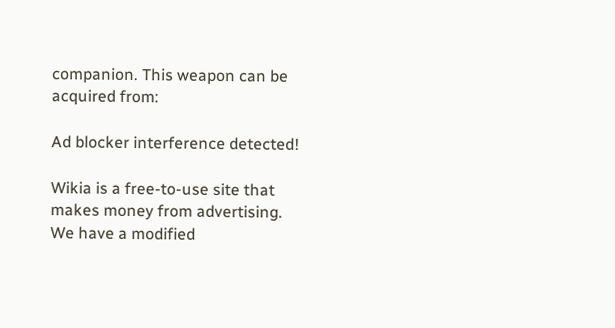companion. This weapon can be acquired from:

Ad blocker interference detected!

Wikia is a free-to-use site that makes money from advertising. We have a modified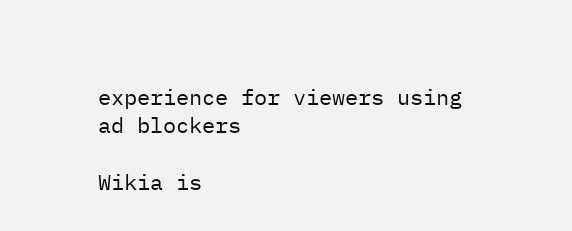experience for viewers using ad blockers

Wikia is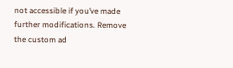not accessible if you’ve made further modifications. Remove the custom ad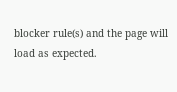blocker rule(s) and the page will load as expected.